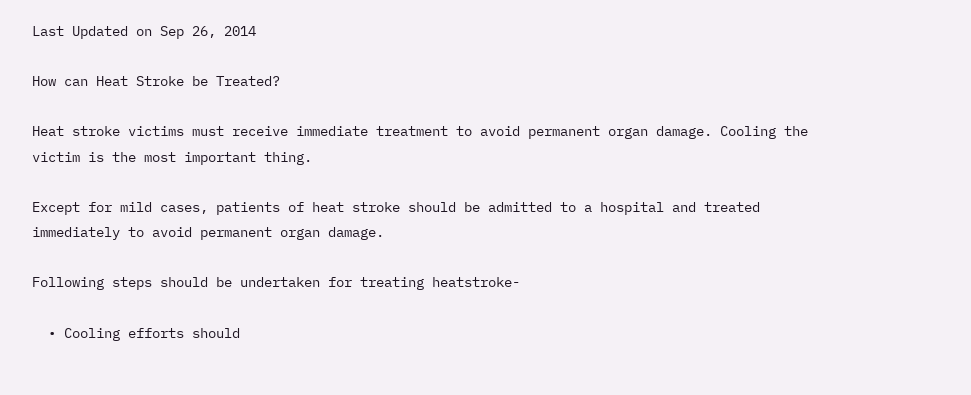Last Updated on Sep 26, 2014

How can Heat Stroke be Treated?

Heat stroke victims must receive immediate treatment to avoid permanent organ damage. Cooling the victim is the most important thing.

Except for mild cases, patients of heat stroke should be admitted to a hospital and treated immediately to avoid permanent organ damage.

Following steps should be undertaken for treating heatstroke-

  • Cooling efforts should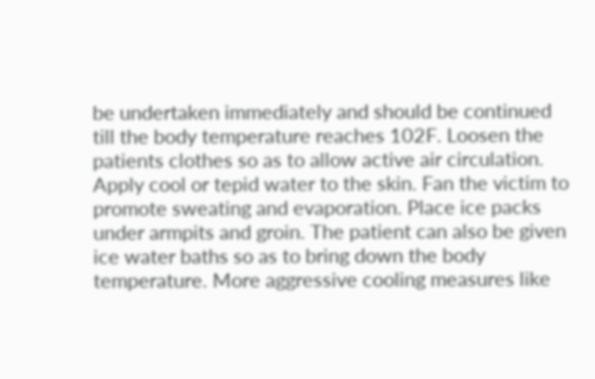be undertaken immediately and should be continued till the body temperature reaches 102F. Loosen the patients clothes so as to allow active air circulation. Apply cool or tepid water to the skin. Fan the victim to promote sweating and evaporation. Place ice packs under armpits and groin. The patient can also be given ice water baths so as to bring down the body temperature. More aggressive cooling measures like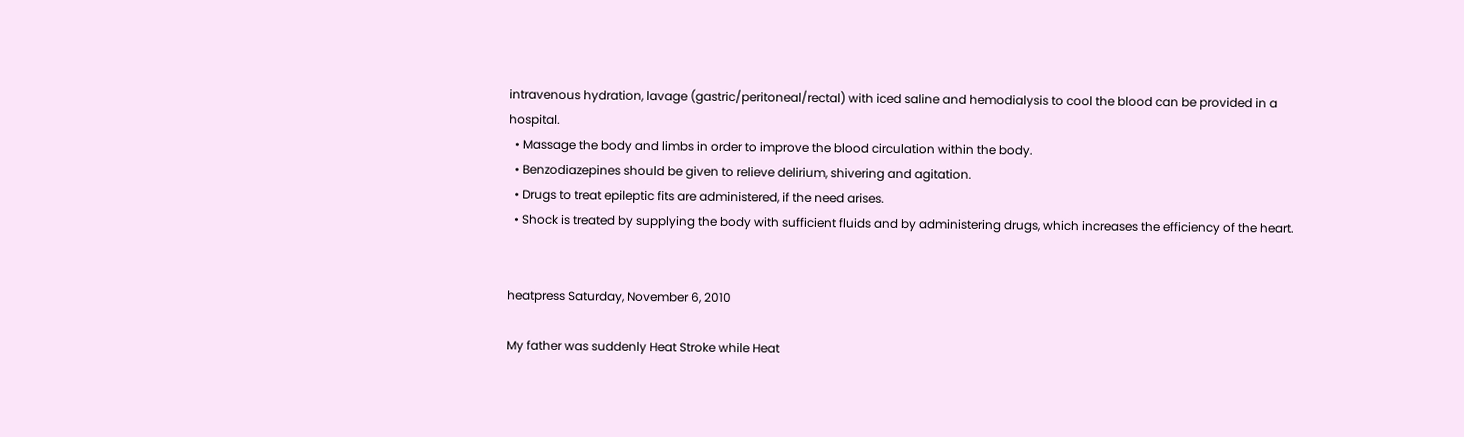intravenous hydration, lavage (gastric/peritoneal/rectal) with iced saline and hemodialysis to cool the blood can be provided in a hospital.
  • Massage the body and limbs in order to improve the blood circulation within the body.
  • Benzodiazepines should be given to relieve delirium, shivering and agitation.
  • Drugs to treat epileptic fits are administered, if the need arises.
  • Shock is treated by supplying the body with sufficient fluids and by administering drugs, which increases the efficiency of the heart.


heatpress Saturday, November 6, 2010

My father was suddenly Heat Stroke while Heat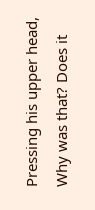Pressing his upper head, Why was that? Does it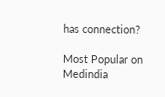has connection?

Most Popular on Medindia